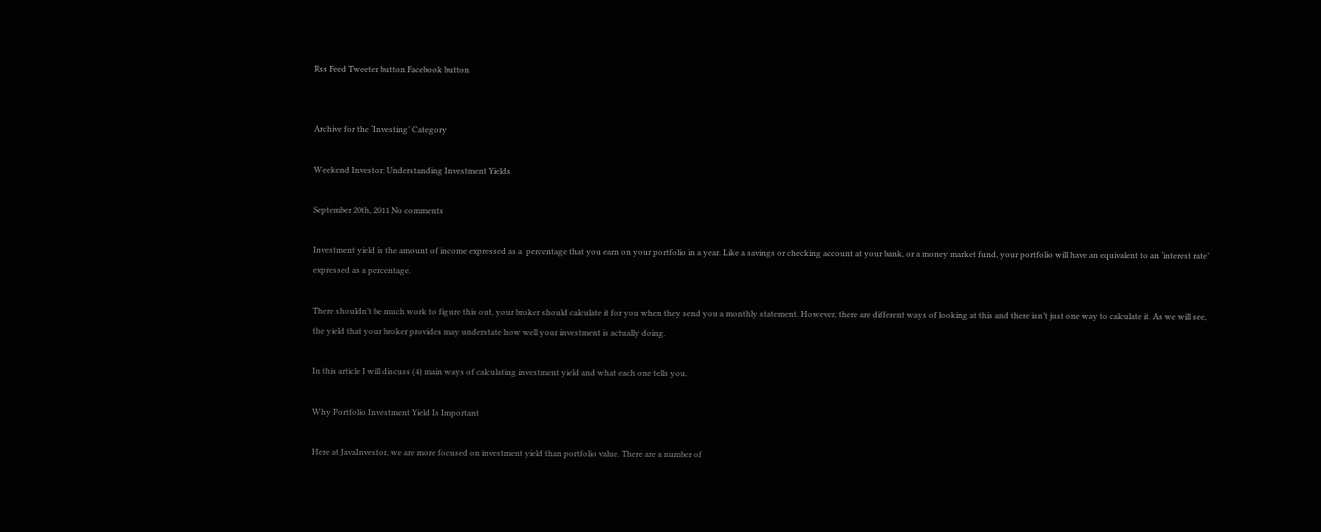Rss Feed Tweeter button Facebook button


Archive for the ‘Investing’ Category

Weekend Investor: Understanding Investment Yields

September 20th, 2011 No comments

Investment yield is the amount of income expressed as a  percentage that you earn on your portfolio in a year. Like a savings or checking account at your bank, or a money market fund, your portfolio will have an equivalent to an ‘interest rate’ expressed as a percentage.

There shouldn’t be much work to figure this out, your broker should calculate it for you when they send you a monthly statement. However, there are different ways of looking at this and there isn’t just one way to calculate it. As we will see, the yield that your broker provides may understate how well your investment is actually doing.

In this article I will discuss (4) main ways of calculating investment yield and what each one tells you.

Why Portfolio Investment Yield Is Important

Here at JavaInvestor, we are more focused on investment yield than portfolio value. There are a number of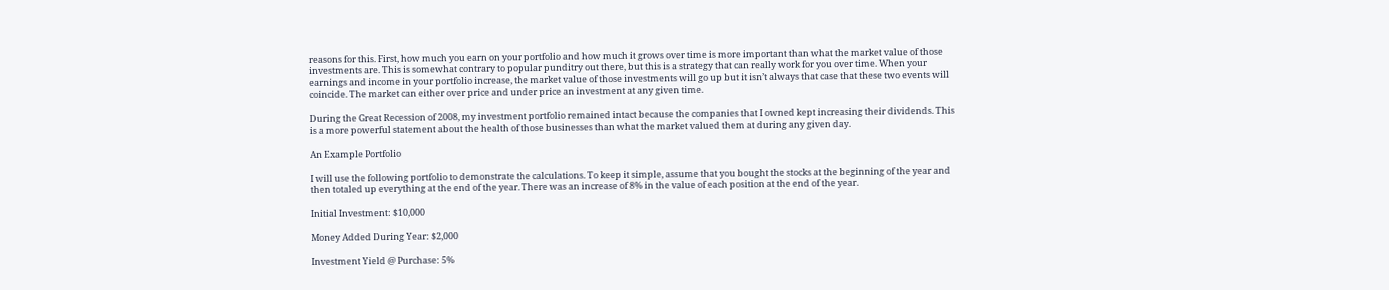reasons for this. First, how much you earn on your portfolio and how much it grows over time is more important than what the market value of those investments are. This is somewhat contrary to popular punditry out there, but this is a strategy that can really work for you over time. When your earnings and income in your portfolio increase, the market value of those investments will go up but it isn’t always that case that these two events will coincide. The market can either over price and under price an investment at any given time.

During the Great Recession of 2008, my investment portfolio remained intact because the companies that I owned kept increasing their dividends. This is a more powerful statement about the health of those businesses than what the market valued them at during any given day.

An Example Portfolio

I will use the following portfolio to demonstrate the calculations. To keep it simple, assume that you bought the stocks at the beginning of the year and then totaled up everything at the end of the year. There was an increase of 8% in the value of each position at the end of the year.

Initial Investment: $10,000

Money Added During Year: $2,000

Investment Yield @ Purchase: 5%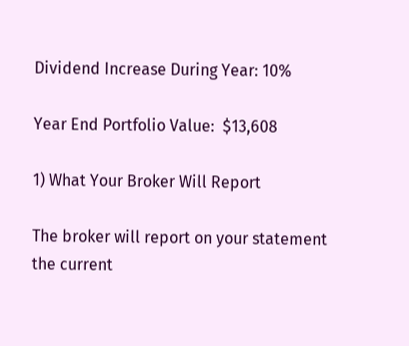Dividend Increase During Year: 10%

Year End Portfolio Value:  $13,608

1) What Your Broker Will Report

The broker will report on your statement the current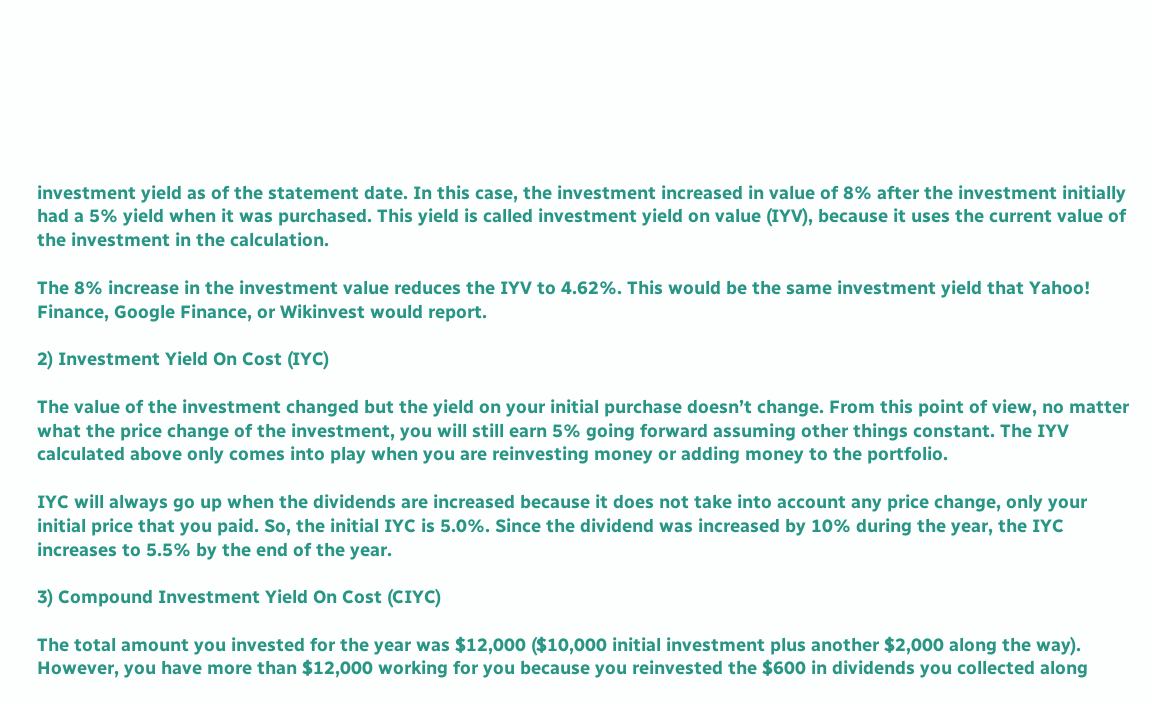investment yield as of the statement date. In this case, the investment increased in value of 8% after the investment initially had a 5% yield when it was purchased. This yield is called investment yield on value (IYV), because it uses the current value of the investment in the calculation.

The 8% increase in the investment value reduces the IYV to 4.62%. This would be the same investment yield that Yahoo! Finance, Google Finance, or Wikinvest would report.

2) Investment Yield On Cost (IYC)

The value of the investment changed but the yield on your initial purchase doesn’t change. From this point of view, no matter what the price change of the investment, you will still earn 5% going forward assuming other things constant. The IYV calculated above only comes into play when you are reinvesting money or adding money to the portfolio.

IYC will always go up when the dividends are increased because it does not take into account any price change, only your initial price that you paid. So, the initial IYC is 5.0%. Since the dividend was increased by 10% during the year, the IYC increases to 5.5% by the end of the year.

3) Compound Investment Yield On Cost (CIYC)

The total amount you invested for the year was $12,000 ($10,000 initial investment plus another $2,000 along the way). However, you have more than $12,000 working for you because you reinvested the $600 in dividends you collected along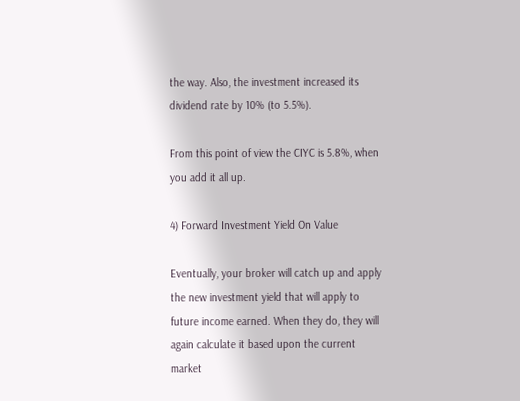the way. Also, the investment increased its dividend rate by 10% (to 5.5%).

From this point of view the CIYC is 5.8%, when you add it all up.

4) Forward Investment Yield On Value

Eventually, your broker will catch up and apply the new investment yield that will apply to future income earned. When they do, they will again calculate it based upon the current market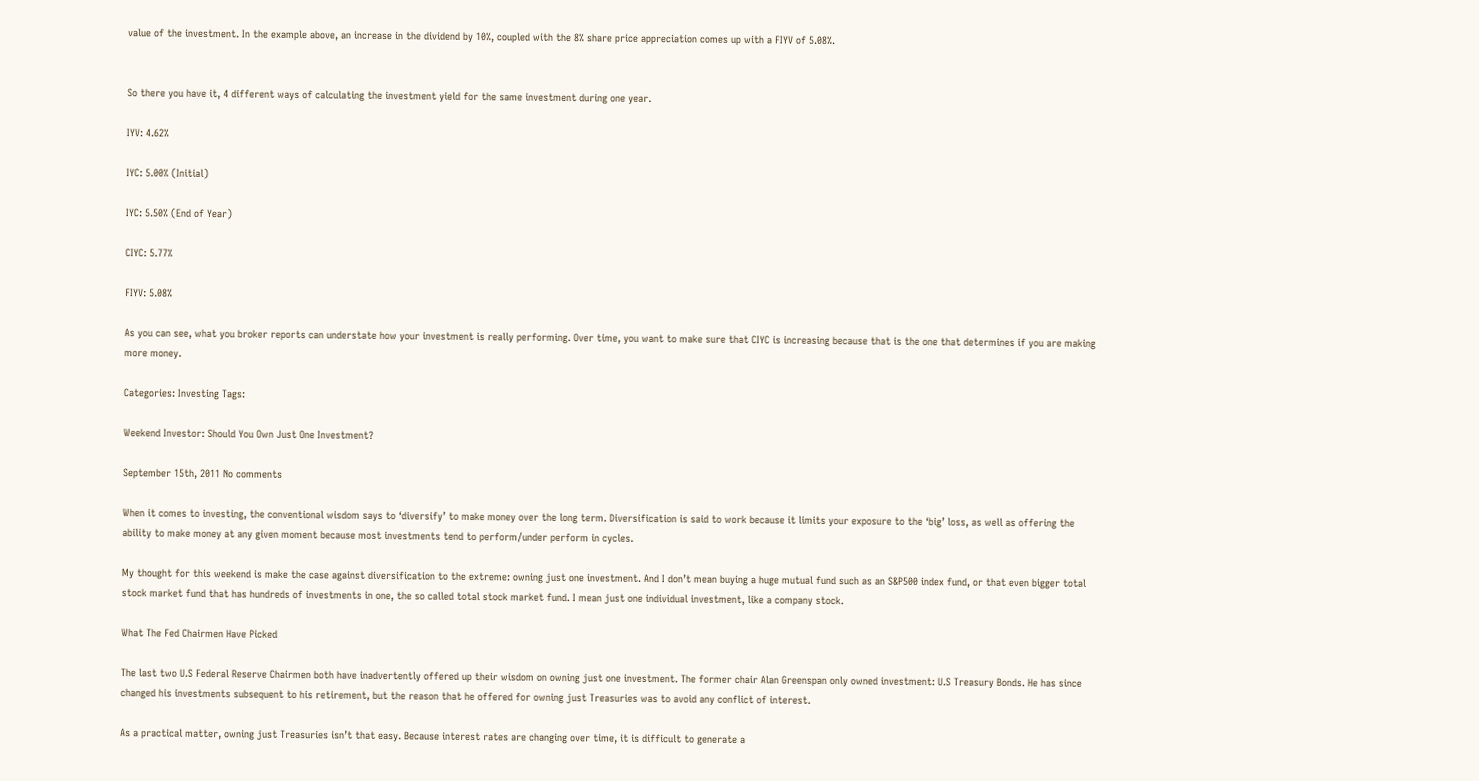value of the investment. In the example above, an increase in the dividend by 10%, coupled with the 8% share price appreciation comes up with a FIYV of 5.08%.


So there you have it, 4 different ways of calculating the investment yield for the same investment during one year.

IYV: 4.62%

IYC: 5.00% (Initial)

IYC: 5.50% (End of Year)

CIYC: 5.77%

FIYV: 5.08%

As you can see, what you broker reports can understate how your investment is really performing. Over time, you want to make sure that CIYC is increasing because that is the one that determines if you are making more money.

Categories: Investing Tags:

Weekend Investor: Should You Own Just One Investment?

September 15th, 2011 No comments

When it comes to investing, the conventional wisdom says to ‘diversify’ to make money over the long term. Diversification is said to work because it limits your exposure to the ‘big’ loss, as well as offering the ability to make money at any given moment because most investments tend to perform/under perform in cycles.

My thought for this weekend is make the case against diversification to the extreme: owning just one investment. And I don’t mean buying a huge mutual fund such as an S&P500 index fund, or that even bigger total stock market fund that has hundreds of investments in one, the so called total stock market fund. I mean just one individual investment, like a company stock.

What The Fed Chairmen Have Picked

The last two U.S Federal Reserve Chairmen both have inadvertently offered up their wisdom on owning just one investment. The former chair Alan Greenspan only owned investment: U.S Treasury Bonds. He has since changed his investments subsequent to his retirement, but the reason that he offered for owning just Treasuries was to avoid any conflict of interest.

As a practical matter, owning just Treasuries isn’t that easy. Because interest rates are changing over time, it is difficult to generate a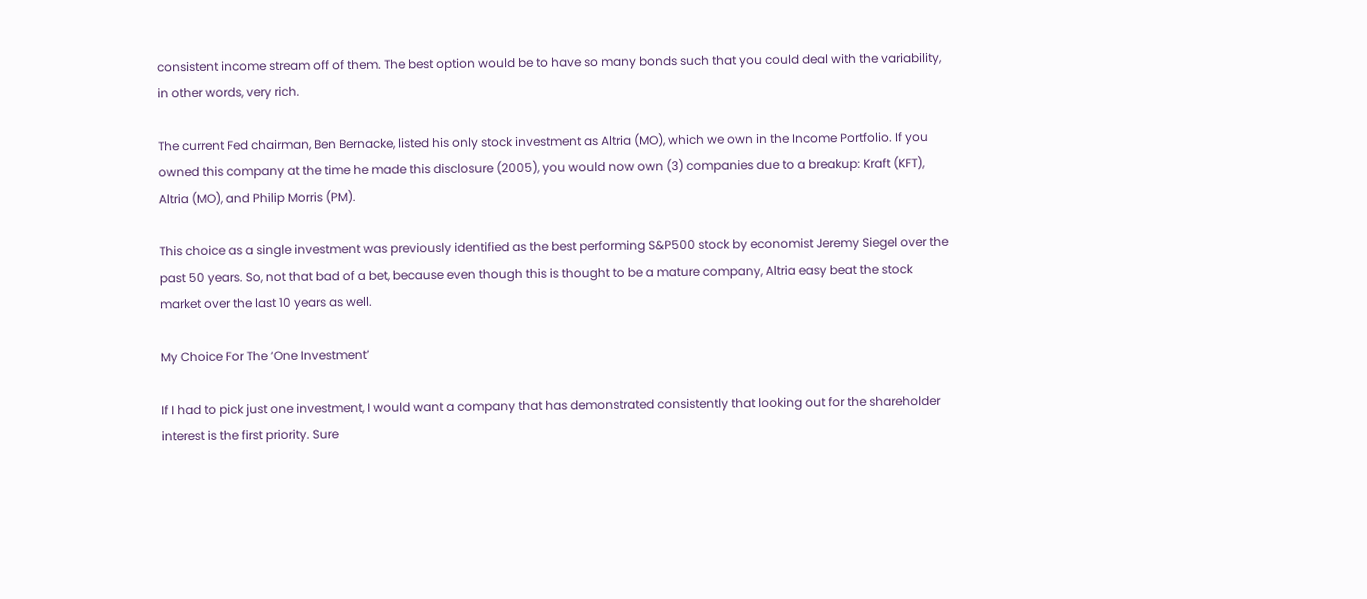consistent income stream off of them. The best option would be to have so many bonds such that you could deal with the variability, in other words, very rich.

The current Fed chairman, Ben Bernacke, listed his only stock investment as Altria (MO), which we own in the Income Portfolio. If you owned this company at the time he made this disclosure (2005), you would now own (3) companies due to a breakup: Kraft (KFT), Altria (MO), and Philip Morris (PM).

This choice as a single investment was previously identified as the best performing S&P500 stock by economist Jeremy Siegel over the past 50 years. So, not that bad of a bet, because even though this is thought to be a mature company, Altria easy beat the stock market over the last 10 years as well.

My Choice For The ‘One Investment’

If I had to pick just one investment, I would want a company that has demonstrated consistently that looking out for the shareholder interest is the first priority. Sure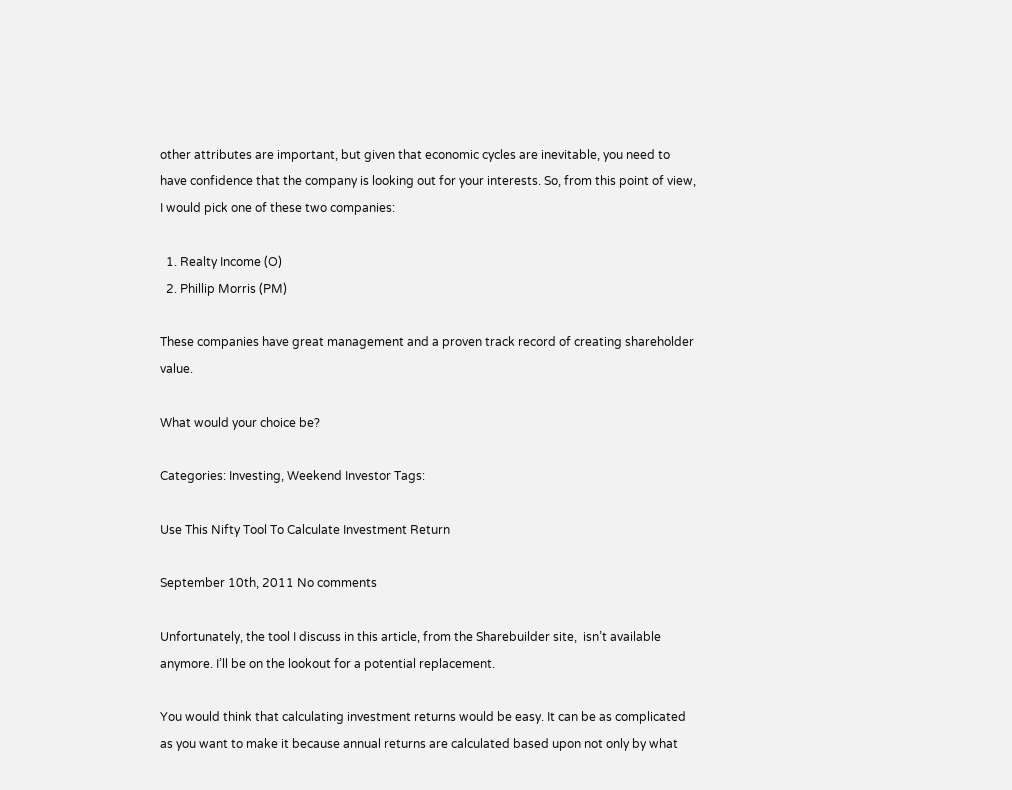other attributes are important, but given that economic cycles are inevitable, you need to have confidence that the company is looking out for your interests. So, from this point of view, I would pick one of these two companies:

  1. Realty Income (O)
  2. Phillip Morris (PM)

These companies have great management and a proven track record of creating shareholder value.

What would your choice be?

Categories: Investing, Weekend Investor Tags:

Use This Nifty Tool To Calculate Investment Return

September 10th, 2011 No comments

Unfortunately, the tool I discuss in this article, from the Sharebuilder site,  isn’t available anymore. I’ll be on the lookout for a potential replacement.

You would think that calculating investment returns would be easy. It can be as complicated as you want to make it because annual returns are calculated based upon not only by what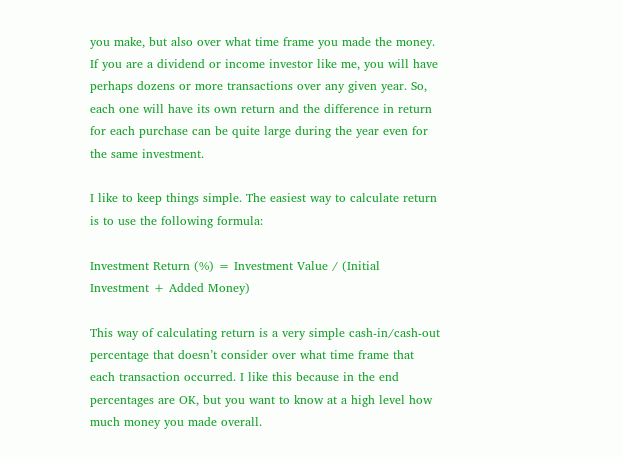you make, but also over what time frame you made the money. If you are a dividend or income investor like me, you will have perhaps dozens or more transactions over any given year. So, each one will have its own return and the difference in return for each purchase can be quite large during the year even for the same investment.

I like to keep things simple. The easiest way to calculate return is to use the following formula:

Investment Return (%) = Investment Value / (Initial Investment + Added Money)

This way of calculating return is a very simple cash-in/cash-out percentage that doesn’t consider over what time frame that each transaction occurred. I like this because in the end percentages are OK, but you want to know at a high level how much money you made overall.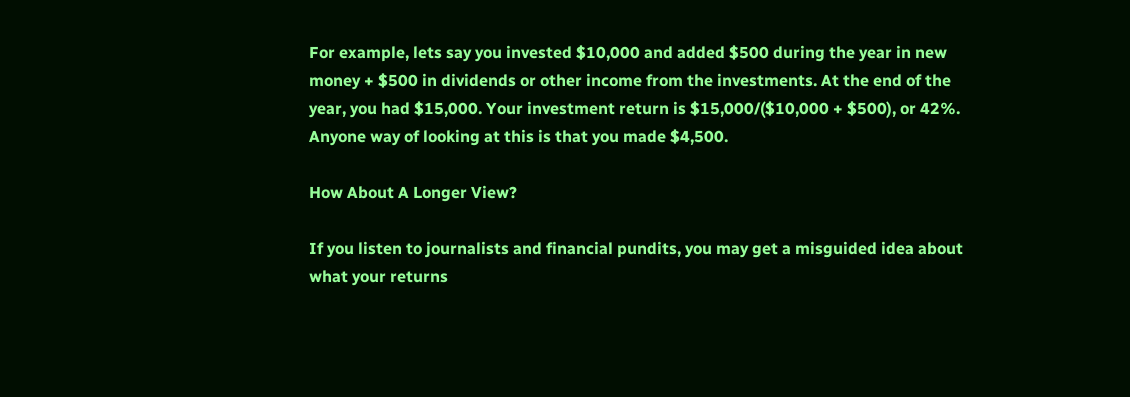For example, lets say you invested $10,000 and added $500 during the year in new money + $500 in dividends or other income from the investments. At the end of the year, you had $15,000. Your investment return is $15,000/($10,000 + $500), or 42%. Anyone way of looking at this is that you made $4,500.

How About A Longer View?

If you listen to journalists and financial pundits, you may get a misguided idea about what your returns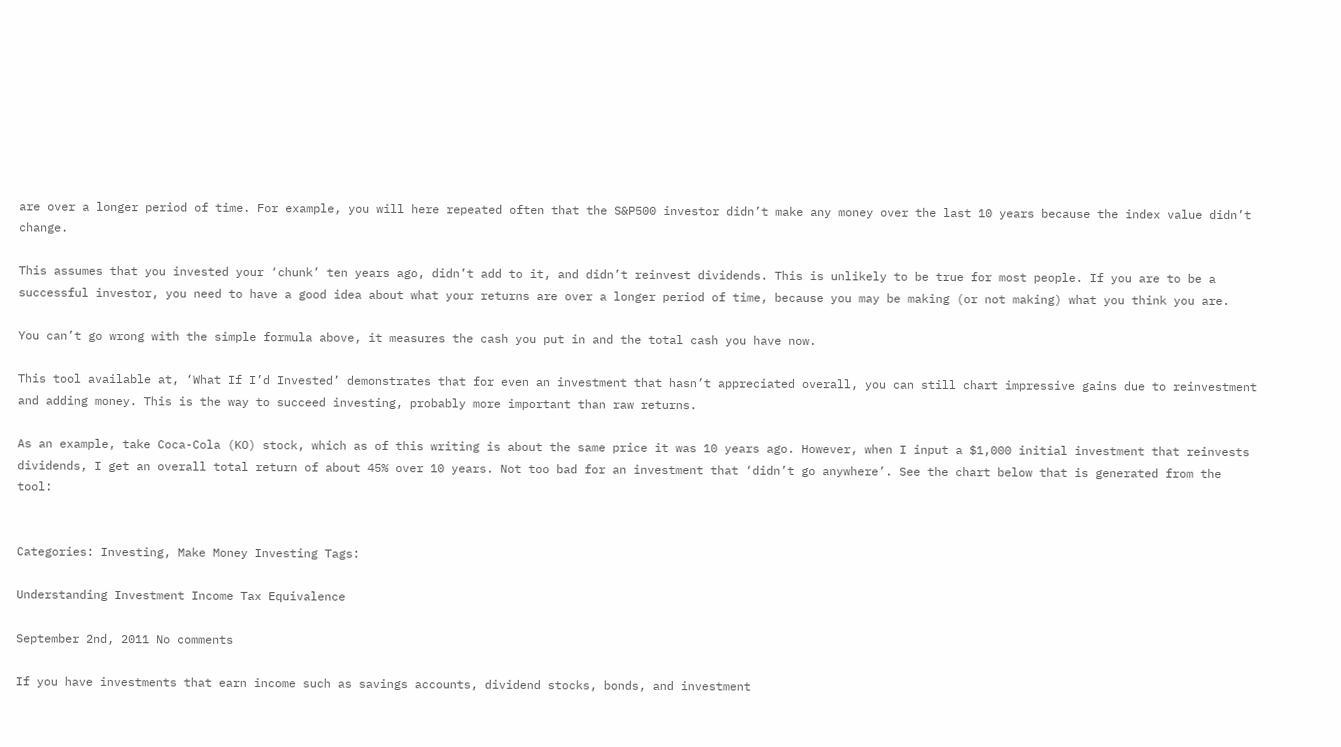are over a longer period of time. For example, you will here repeated often that the S&P500 investor didn’t make any money over the last 10 years because the index value didn’t change.

This assumes that you invested your ‘chunk’ ten years ago, didn’t add to it, and didn’t reinvest dividends. This is unlikely to be true for most people. If you are to be a successful investor, you need to have a good idea about what your returns are over a longer period of time, because you may be making (or not making) what you think you are.

You can’t go wrong with the simple formula above, it measures the cash you put in and the total cash you have now.

This tool available at, ‘What If I’d Invested’ demonstrates that for even an investment that hasn’t appreciated overall, you can still chart impressive gains due to reinvestment and adding money. This is the way to succeed investing, probably more important than raw returns.

As an example, take Coca-Cola (KO) stock, which as of this writing is about the same price it was 10 years ago. However, when I input a $1,000 initial investment that reinvests dividends, I get an overall total return of about 45% over 10 years. Not too bad for an investment that ‘didn’t go anywhere’. See the chart below that is generated from the tool:


Categories: Investing, Make Money Investing Tags:

Understanding Investment Income Tax Equivalence

September 2nd, 2011 No comments

If you have investments that earn income such as savings accounts, dividend stocks, bonds, and investment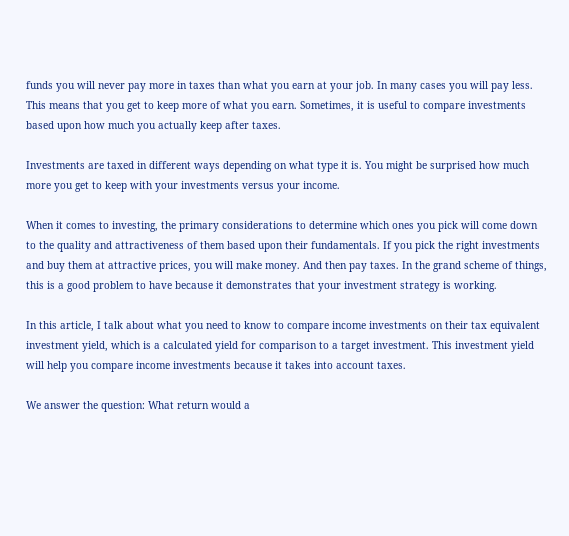funds you will never pay more in taxes than what you earn at your job. In many cases you will pay less. This means that you get to keep more of what you earn. Sometimes, it is useful to compare investments based upon how much you actually keep after taxes.

Investments are taxed in different ways depending on what type it is. You might be surprised how much more you get to keep with your investments versus your income.

When it comes to investing, the primary considerations to determine which ones you pick will come down to the quality and attractiveness of them based upon their fundamentals. If you pick the right investments and buy them at attractive prices, you will make money. And then pay taxes. In the grand scheme of things, this is a good problem to have because it demonstrates that your investment strategy is working.

In this article, I talk about what you need to know to compare income investments on their tax equivalent investment yield, which is a calculated yield for comparison to a target investment. This investment yield will help you compare income investments because it takes into account taxes.

We answer the question: What return would a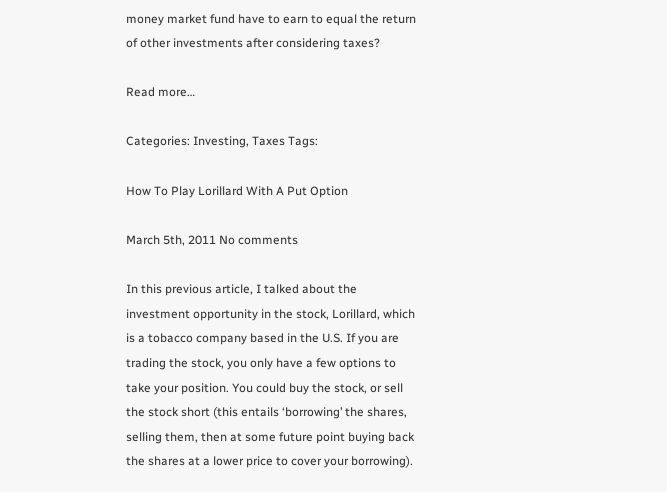money market fund have to earn to equal the return of other investments after considering taxes?

Read more…

Categories: Investing, Taxes Tags:

How To Play Lorillard With A Put Option

March 5th, 2011 No comments

In this previous article, I talked about the investment opportunity in the stock, Lorillard, which is a tobacco company based in the U.S. If you are trading the stock, you only have a few options to take your position. You could buy the stock, or sell the stock short (this entails ‘borrowing’ the shares, selling them, then at some future point buying back the shares at a lower price to cover your borrowing).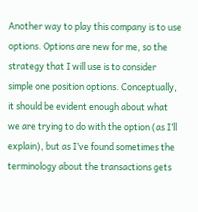Another way to play this company is to use options. Options are new for me, so the strategy that I will use is to consider simple one position options. Conceptually, it should be evident enough about what we are trying to do with the option (as I’ll explain), but as I’ve found sometimes the terminology about the transactions gets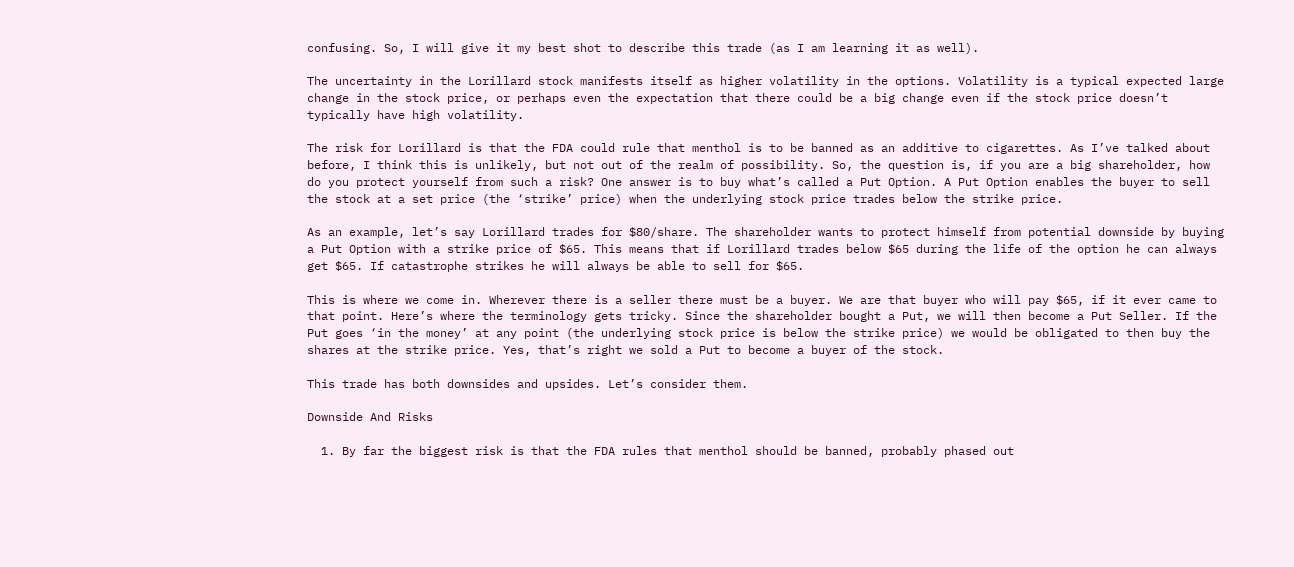confusing. So, I will give it my best shot to describe this trade (as I am learning it as well).

The uncertainty in the Lorillard stock manifests itself as higher volatility in the options. Volatility is a typical expected large change in the stock price, or perhaps even the expectation that there could be a big change even if the stock price doesn’t typically have high volatility.

The risk for Lorillard is that the FDA could rule that menthol is to be banned as an additive to cigarettes. As I’ve talked about before, I think this is unlikely, but not out of the realm of possibility. So, the question is, if you are a big shareholder, how do you protect yourself from such a risk? One answer is to buy what’s called a Put Option. A Put Option enables the buyer to sell the stock at a set price (the ‘strike’ price) when the underlying stock price trades below the strike price.

As an example, let’s say Lorillard trades for $80/share. The shareholder wants to protect himself from potential downside by buying a Put Option with a strike price of $65. This means that if Lorillard trades below $65 during the life of the option he can always get $65. If catastrophe strikes he will always be able to sell for $65.

This is where we come in. Wherever there is a seller there must be a buyer. We are that buyer who will pay $65, if it ever came to that point. Here’s where the terminology gets tricky. Since the shareholder bought a Put, we will then become a Put Seller. If the Put goes ‘in the money’ at any point (the underlying stock price is below the strike price) we would be obligated to then buy the shares at the strike price. Yes, that’s right we sold a Put to become a buyer of the stock.

This trade has both downsides and upsides. Let’s consider them.

Downside And Risks

  1. By far the biggest risk is that the FDA rules that menthol should be banned, probably phased out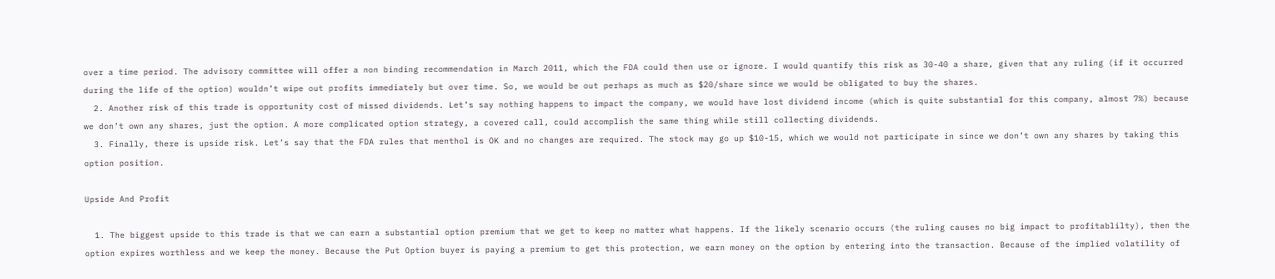over a time period. The advisory committee will offer a non binding recommendation in March 2011, which the FDA could then use or ignore. I would quantify this risk as 30-40 a share, given that any ruling (if it occurred during the life of the option) wouldn’t wipe out profits immediately but over time. So, we would be out perhaps as much as $20/share since we would be obligated to buy the shares.
  2. Another risk of this trade is opportunity cost of missed dividends. Let’s say nothing happens to impact the company, we would have lost dividend income (which is quite substantial for this company, almost 7%) because we don’t own any shares, just the option. A more complicated option strategy, a covered call, could accomplish the same thing while still collecting dividends.
  3. Finally, there is upside risk. Let’s say that the FDA rules that menthol is OK and no changes are required. The stock may go up $10-15, which we would not participate in since we don’t own any shares by taking this option position.

Upside And Profit

  1. The biggest upside to this trade is that we can earn a substantial option premium that we get to keep no matter what happens. If the likely scenario occurs (the ruling causes no big impact to profitablilty), then the option expires worthless and we keep the money. Because the Put Option buyer is paying a premium to get this protection, we earn money on the option by entering into the transaction. Because of the implied volatility of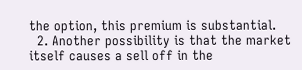the option, this premium is substantial.
  2. Another possibility is that the market itself causes a sell off in the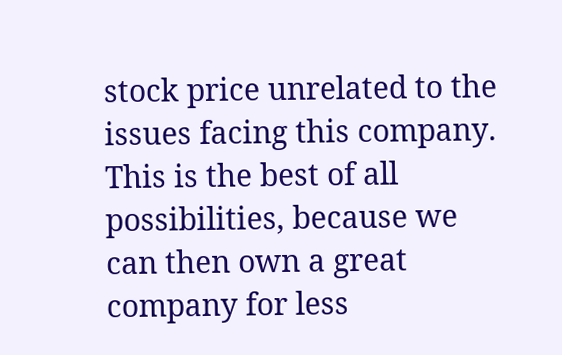stock price unrelated to the issues facing this company. This is the best of all possibilities, because we can then own a great company for less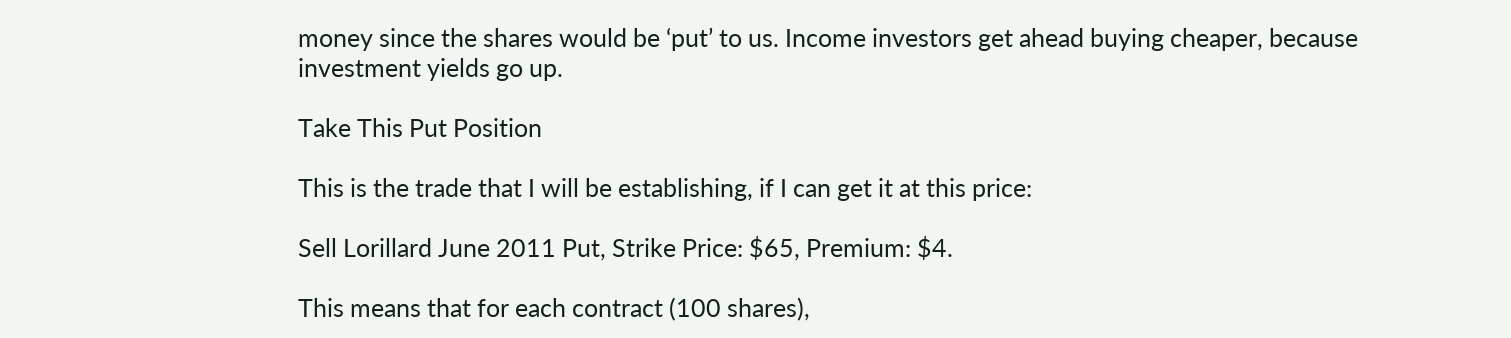money since the shares would be ‘put’ to us. Income investors get ahead buying cheaper, because investment yields go up.

Take This Put Position

This is the trade that I will be establishing, if I can get it at this price:

Sell Lorillard June 2011 Put, Strike Price: $65, Premium: $4.

This means that for each contract (100 shares),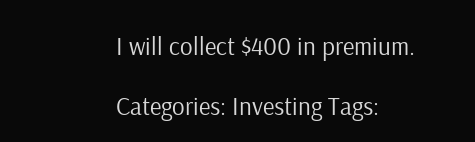I will collect $400 in premium.

Categories: Investing Tags: